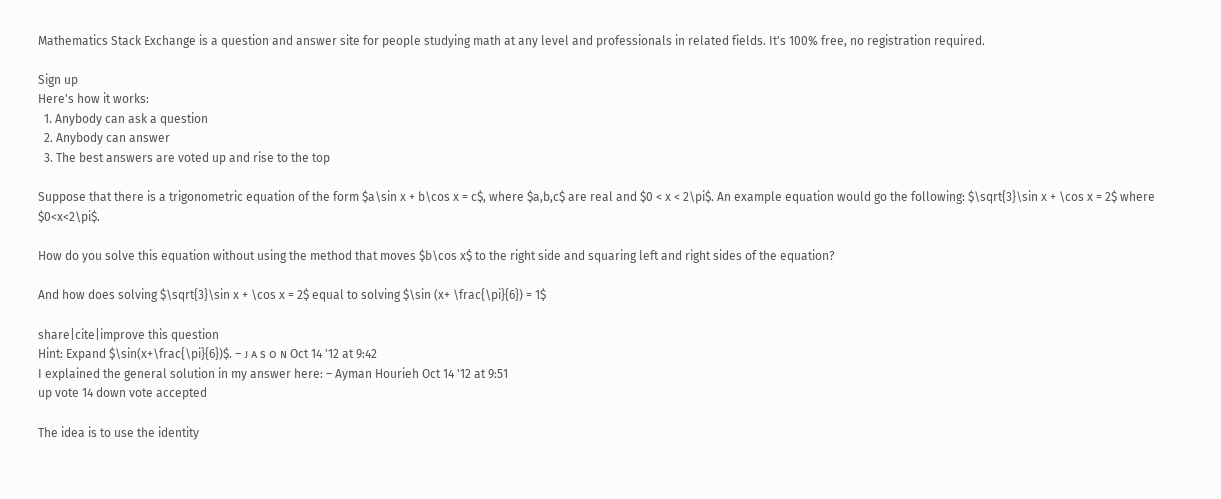Mathematics Stack Exchange is a question and answer site for people studying math at any level and professionals in related fields. It's 100% free, no registration required.

Sign up
Here's how it works:
  1. Anybody can ask a question
  2. Anybody can answer
  3. The best answers are voted up and rise to the top

Suppose that there is a trigonometric equation of the form $a\sin x + b\cos x = c$, where $a,b,c$ are real and $0 < x < 2\pi$. An example equation would go the following: $\sqrt{3}\sin x + \cos x = 2$ where $0<x<2\pi$.

How do you solve this equation without using the method that moves $b\cos x$ to the right side and squaring left and right sides of the equation?

And how does solving $\sqrt{3}\sin x + \cos x = 2$ equal to solving $\sin (x+ \frac{\pi}{6}) = 1$

share|cite|improve this question
Hint: Expand $\sin(x+\frac{\pi}{6})$. – ᴊ ᴀ s ᴏ ɴ Oct 14 '12 at 9:42
I explained the general solution in my answer here: – Ayman Hourieh Oct 14 '12 at 9:51
up vote 14 down vote accepted

The idea is to use the identity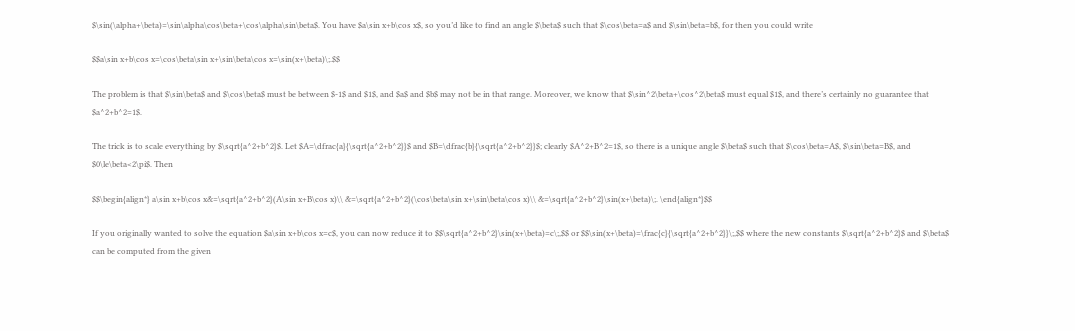$\sin(\alpha+\beta)=\sin\alpha\cos\beta+\cos\alpha\sin\beta$. You have $a\sin x+b\cos x$, so you’d like to find an angle $\beta$ such that $\cos\beta=a$ and $\sin\beta=b$, for then you could write

$$a\sin x+b\cos x=\cos\beta\sin x+\sin\beta\cos x=\sin(x+\beta)\;.$$

The problem is that $\sin\beta$ and $\cos\beta$ must be between $-1$ and $1$, and $a$ and $b$ may not be in that range. Moreover, we know that $\sin^2\beta+\cos^2\beta$ must equal $1$, and there’s certainly no guarantee that $a^2+b^2=1$.

The trick is to scale everything by $\sqrt{a^2+b^2}$. Let $A=\dfrac{a}{\sqrt{a^2+b^2}}$ and $B=\dfrac{b}{\sqrt{a^2+b^2}}$; clearly $A^2+B^2=1$, so there is a unique angle $\beta$ such that $\cos\beta=A$, $\sin\beta=B$, and $0\le\beta<2\pi$. Then

$$\begin{align*} a\sin x+b\cos x&=\sqrt{a^2+b^2}(A\sin x+B\cos x)\\ &=\sqrt{a^2+b^2}(\cos\beta\sin x+\sin\beta\cos x)\\ &=\sqrt{a^2+b^2}\sin(x+\beta)\;. \end{align*}$$

If you originally wanted to solve the equation $a\sin x+b\cos x=c$, you can now reduce it to $$\sqrt{a^2+b^2}\sin(x+\beta)=c\;,$$ or $$\sin(x+\beta)=\frac{c}{\sqrt{a^2+b^2}}\;,$$ where the new constants $\sqrt{a^2+b^2}$ and $\beta$ can be computed from the given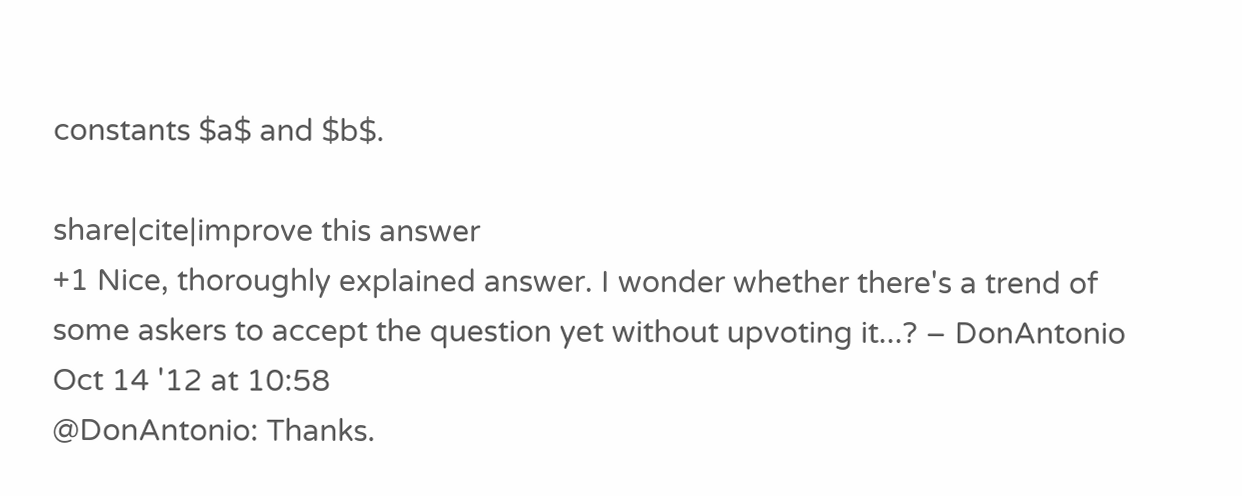constants $a$ and $b$.

share|cite|improve this answer
+1 Nice, thoroughly explained answer. I wonder whether there's a trend of some askers to accept the question yet without upvoting it...? – DonAntonio Oct 14 '12 at 10:58
@DonAntonio: Thanks.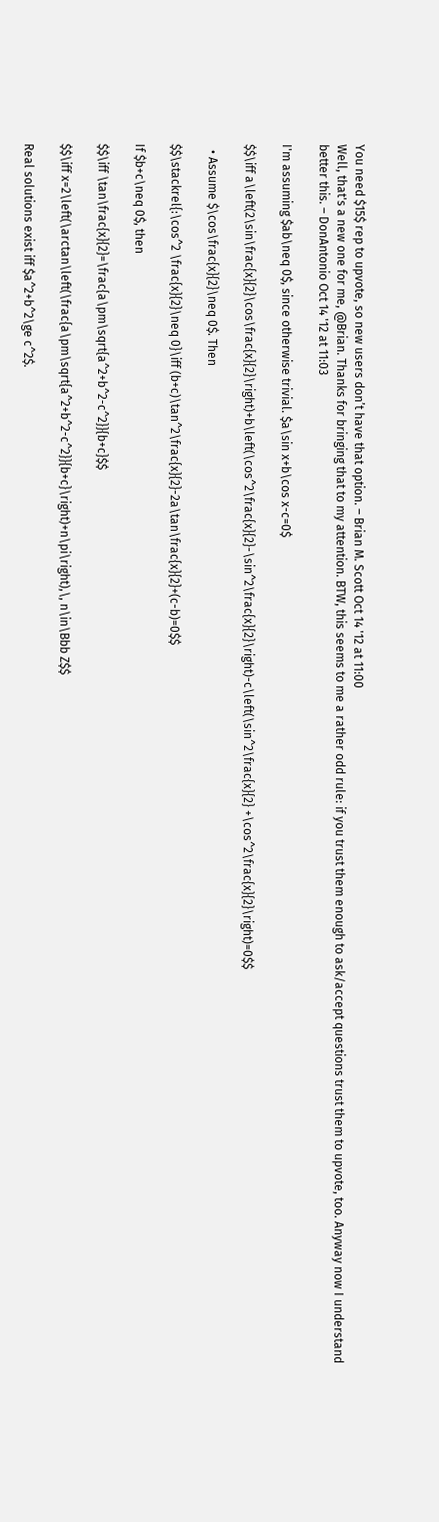You need $15$ rep to upvote, so new users don’t have that option. – Brian M. Scott Oct 14 '12 at 11:00
Well, that's a new one for me, @Brian. Thanks for bringing that to my attention. BTW, this seems to me a rather odd rule: if you trust them enough to ask/accept questions trust them to upvote, too. Anyway now I understand better this. – DonAntonio Oct 14 '12 at 11:03

I'm assuming $ab\neq 0$, since otherwise trivial. $a\sin x+b\cos x-c=0$

$$\iff a\left(2\sin\frac{x}{2}\cos\frac{x}{2}\right)+b\left(\cos^2\frac{x}{2}-\sin^2\frac{x}{2}\right)-c\left(\sin^2\frac{x}{2} +\cos^2\frac{x}{2}\right)=0$$

  • Assume $\cos\frac{x}{2}\neq 0$. Then

$$\stackrel{:\cos^2 \frac{x}{2}\neq 0}\iff (b+c)\tan^2\frac{x}{2}-2a\tan\frac{x}{2}+(c-b)=0$$

If $b+c\neq 0$, then

$$\iff \tan\frac{x}{2}=\frac{a\pm\sqrt{a^2+b^2-c^2}}{b+c}$$

$$\iff x=2\left(\arctan\left(\frac{a\pm\sqrt{a^2+b^2-c^2}}{b+c}\right)+n\pi\right),\, n\in\Bbb Z$$

Real solutions exist iff $a^2+b^2\ge c^2$.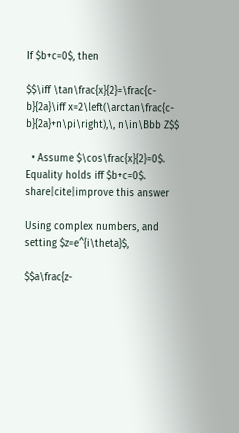If $b+c=0$, then

$$\iff \tan\frac{x}{2}=\frac{c-b}{2a}\iff x=2\left(\arctan\frac{c-b}{2a}+n\pi\right),\, n\in\Bbb Z$$

  • Assume $\cos\frac{x}{2}=0$. Equality holds iff $b+c=0$.
share|cite|improve this answer

Using complex numbers, and setting $z=e^{i\theta}$,

$$a\frac{z-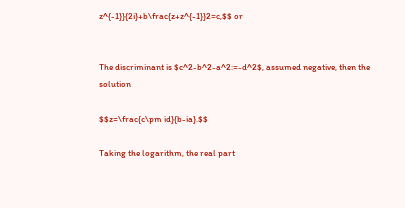z^{-1}}{2i}+b\frac{z+z^{-1}}2=c,$$ or


The discriminant is $c^2-b^2-a^2:=-d^2$, assumed negative, then the solution

$$z=\frac{c\pm id}{b-ia}.$$

Taking the logarithm, the real part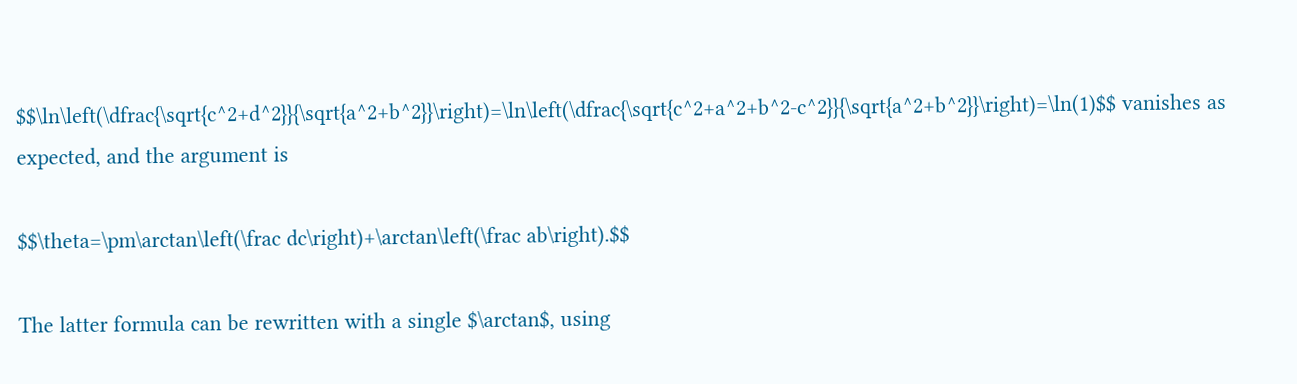$$\ln\left(\dfrac{\sqrt{c^2+d^2}}{\sqrt{a^2+b^2}}\right)=\ln\left(\dfrac{\sqrt{c^2+a^2+b^2-c^2}}{\sqrt{a^2+b^2}}\right)=\ln(1)$$ vanishes as expected, and the argument is

$$\theta=\pm\arctan\left(\frac dc\right)+\arctan\left(\frac ab\right).$$

The latter formula can be rewritten with a single $\arctan$, using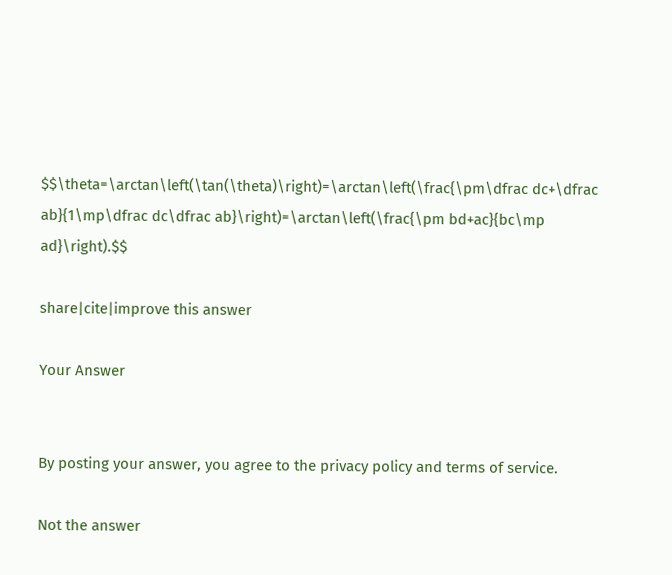$$\theta=\arctan\left(\tan(\theta)\right)=\arctan\left(\frac{\pm\dfrac dc+\dfrac ab}{1\mp\dfrac dc\dfrac ab}\right)=\arctan\left(\frac{\pm bd+ac}{bc\mp ad}\right).$$

share|cite|improve this answer

Your Answer


By posting your answer, you agree to the privacy policy and terms of service.

Not the answer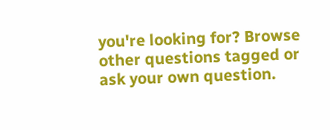you're looking for? Browse other questions tagged or ask your own question.